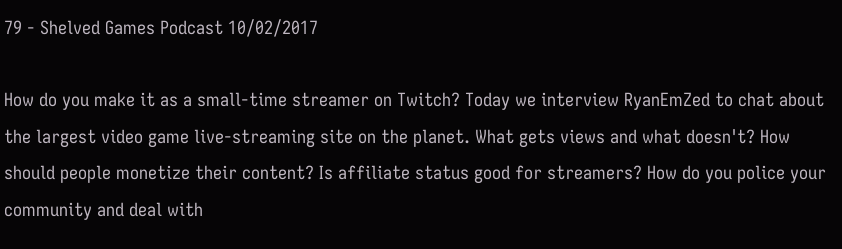79 - Shelved Games Podcast 10/02/2017

How do you make it as a small-time streamer on Twitch? Today we interview RyanEmZed to chat about the largest video game live-streaming site on the planet. What gets views and what doesn't? How should people monetize their content? Is affiliate status good for streamers? How do you police your community and deal with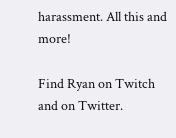harassment. All this and more!

Find Ryan on Twitch and on Twitter.